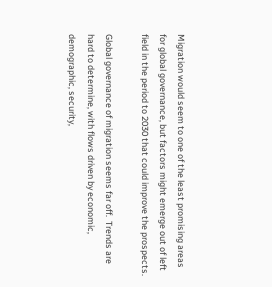Migration would seem to one of the least promising areas for global governance, but factors might emerge out of left field in the period to 2030 that could improve the prospects.

Global governance of migration seems far off.  Trends are hard to determine, with flows driven by economic, demographic, security,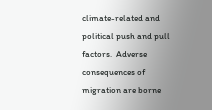climate-related and political push and pull factors.  Adverse consequences of migration are borne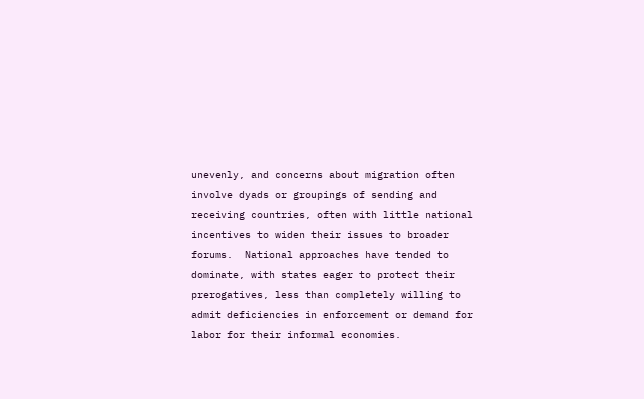unevenly, and concerns about migration often involve dyads or groupings of sending and receiving countries, often with little national incentives to widen their issues to broader forums.  National approaches have tended to dominate, with states eager to protect their prerogatives, less than completely willing to admit deficiencies in enforcement or demand for labor for their informal economies.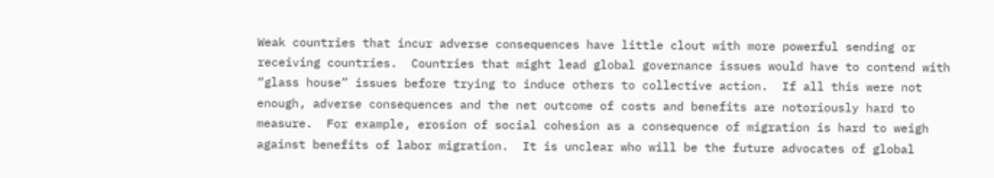Weak countries that incur adverse consequences have little clout with more powerful sending or receiving countries.  Countries that might lead global governance issues would have to contend with “glass house” issues before trying to induce others to collective action.  If all this were not enough, adverse consequences and the net outcome of costs and benefits are notoriously hard to measure.  For example, erosion of social cohesion as a consequence of migration is hard to weigh against benefits of labor migration.  It is unclear who will be the future advocates of global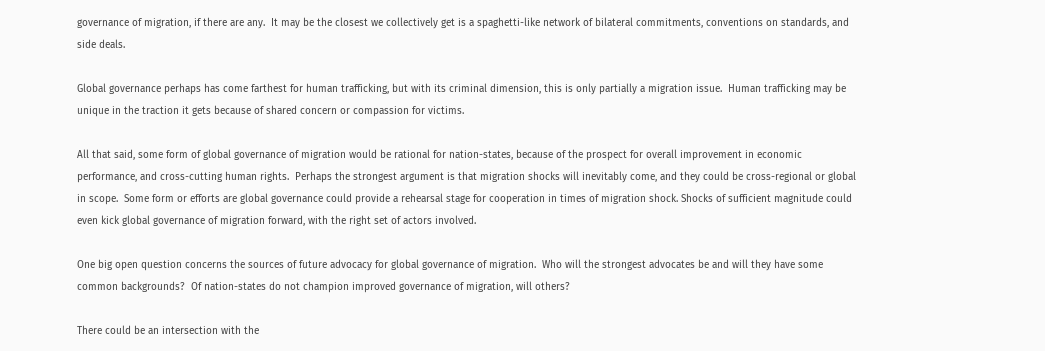governance of migration, if there are any.  It may be the closest we collectively get is a spaghetti-like network of bilateral commitments, conventions on standards, and side deals.

Global governance perhaps has come farthest for human trafficking, but with its criminal dimension, this is only partially a migration issue.  Human trafficking may be unique in the traction it gets because of shared concern or compassion for victims.

All that said, some form of global governance of migration would be rational for nation-states, because of the prospect for overall improvement in economic performance, and cross-cutting human rights.  Perhaps the strongest argument is that migration shocks will inevitably come, and they could be cross-regional or global in scope.  Some form or efforts are global governance could provide a rehearsal stage for cooperation in times of migration shock. Shocks of sufficient magnitude could even kick global governance of migration forward, with the right set of actors involved.

One big open question concerns the sources of future advocacy for global governance of migration.  Who will the strongest advocates be and will they have some common backgrounds?  Of nation-states do not champion improved governance of migration, will others?

There could be an intersection with the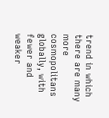trend in which there are many more cosmopolitans globally, with fewer and weaker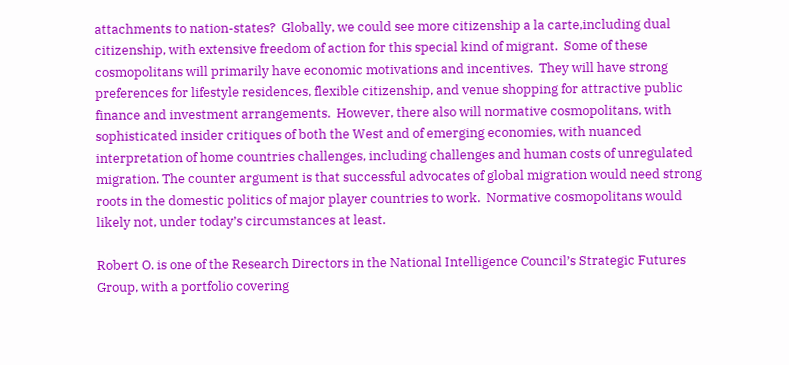attachments to nation-states?  Globally, we could see more citizenship a la carte,including dual citizenship, with extensive freedom of action for this special kind of migrant.  Some of these cosmopolitans will primarily have economic motivations and incentives.  They will have strong preferences for lifestyle residences, flexible citizenship, and venue shopping for attractive public finance and investment arrangements.  However, there also will normative cosmopolitans, with sophisticated insider critiques of both the West and of emerging economies, with nuanced interpretation of home countries challenges, including challenges and human costs of unregulated migration. The counter argument is that successful advocates of global migration would need strong roots in the domestic politics of major player countries to work.  Normative cosmopolitans would likely not, under today’s circumstances at least.

Robert O. is one of the Research Directors in the National Intelligence Council’s Strategic Futures Group, with a portfolio covering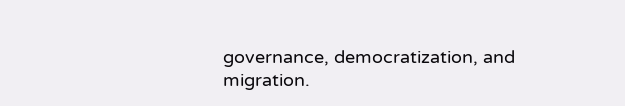governance, democratization, and migration.